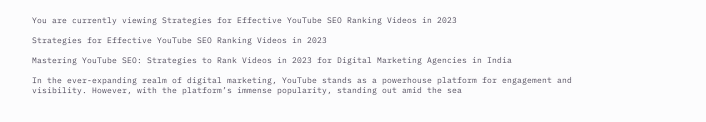You are currently viewing Strategies for Effective YouTube SEO Ranking Videos in 2023

Strategies for Effective YouTube SEO Ranking Videos in 2023

Mastering YouTube SEO: Strategies to Rank Videos in 2023 for Digital Marketing Agencies in India

In the ever-expanding realm of digital marketing, YouTube stands as a powerhouse platform for engagement and visibility. However, with the platform’s immense popularity, standing out amid the sea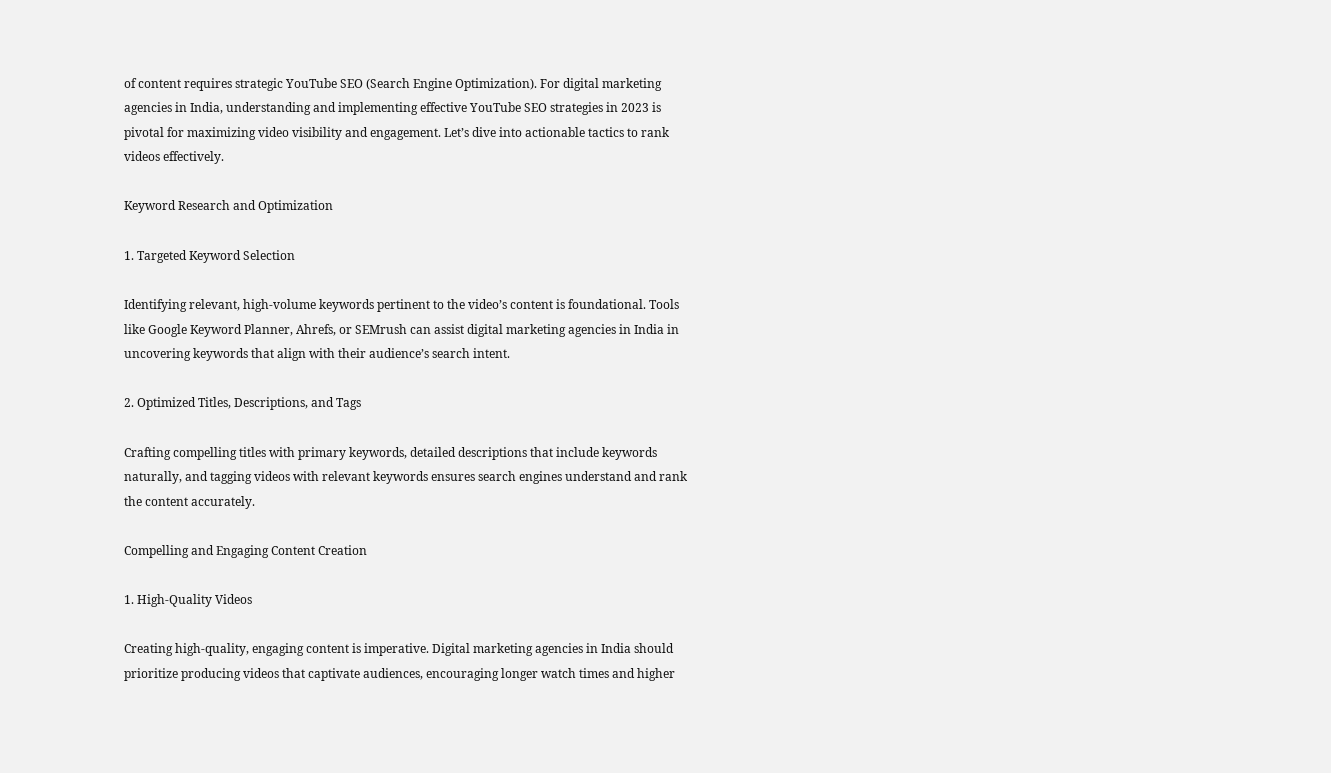of content requires strategic YouTube SEO (Search Engine Optimization). For digital marketing agencies in India, understanding and implementing effective YouTube SEO strategies in 2023 is pivotal for maximizing video visibility and engagement. Let’s dive into actionable tactics to rank videos effectively.

Keyword Research and Optimization

1. Targeted Keyword Selection

Identifying relevant, high-volume keywords pertinent to the video’s content is foundational. Tools like Google Keyword Planner, Ahrefs, or SEMrush can assist digital marketing agencies in India in uncovering keywords that align with their audience’s search intent.

2. Optimized Titles, Descriptions, and Tags

Crafting compelling titles with primary keywords, detailed descriptions that include keywords naturally, and tagging videos with relevant keywords ensures search engines understand and rank the content accurately.

Compelling and Engaging Content Creation

1. High-Quality Videos

Creating high-quality, engaging content is imperative. Digital marketing agencies in India should prioritize producing videos that captivate audiences, encouraging longer watch times and higher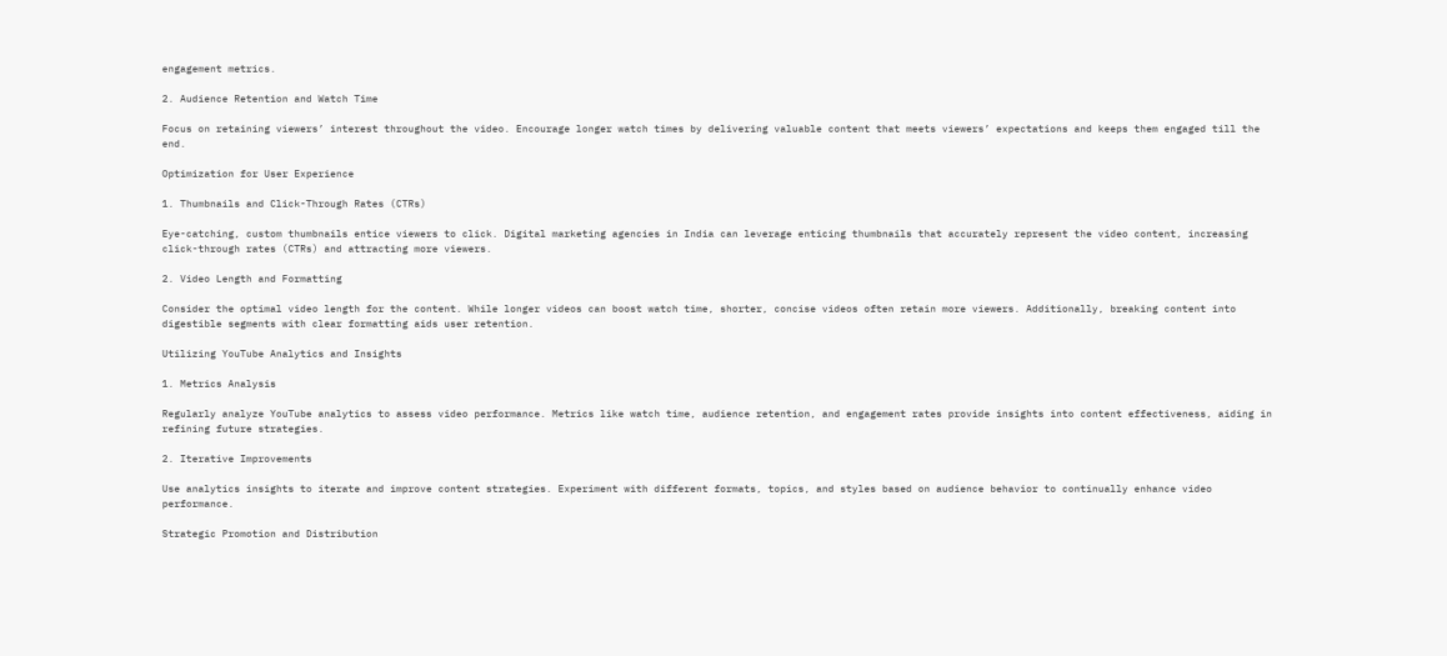engagement metrics.

2. Audience Retention and Watch Time

Focus on retaining viewers’ interest throughout the video. Encourage longer watch times by delivering valuable content that meets viewers’ expectations and keeps them engaged till the end.

Optimization for User Experience

1. Thumbnails and Click-Through Rates (CTRs)

Eye-catching, custom thumbnails entice viewers to click. Digital marketing agencies in India can leverage enticing thumbnails that accurately represent the video content, increasing click-through rates (CTRs) and attracting more viewers.

2. Video Length and Formatting

Consider the optimal video length for the content. While longer videos can boost watch time, shorter, concise videos often retain more viewers. Additionally, breaking content into digestible segments with clear formatting aids user retention.

Utilizing YouTube Analytics and Insights

1. Metrics Analysis

Regularly analyze YouTube analytics to assess video performance. Metrics like watch time, audience retention, and engagement rates provide insights into content effectiveness, aiding in refining future strategies.

2. Iterative Improvements

Use analytics insights to iterate and improve content strategies. Experiment with different formats, topics, and styles based on audience behavior to continually enhance video performance.

Strategic Promotion and Distribution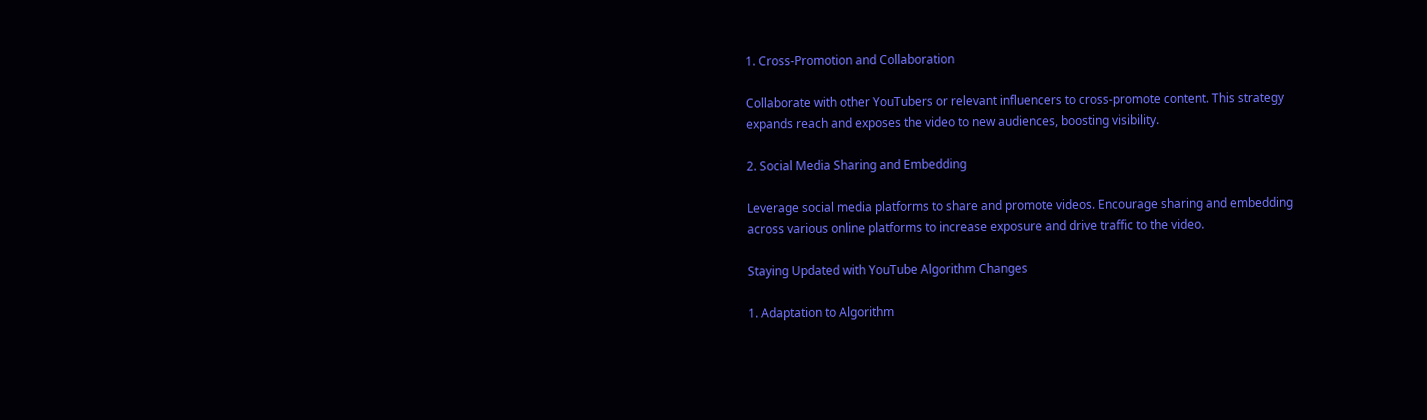1. Cross-Promotion and Collaboration

Collaborate with other YouTubers or relevant influencers to cross-promote content. This strategy expands reach and exposes the video to new audiences, boosting visibility.

2. Social Media Sharing and Embedding

Leverage social media platforms to share and promote videos. Encourage sharing and embedding across various online platforms to increase exposure and drive traffic to the video.

Staying Updated with YouTube Algorithm Changes

1. Adaptation to Algorithm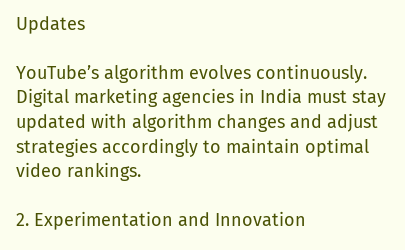Updates

YouTube’s algorithm evolves continuously. Digital marketing agencies in India must stay updated with algorithm changes and adjust strategies accordingly to maintain optimal video rankings.

2. Experimentation and Innovation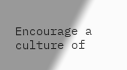Encourage a culture of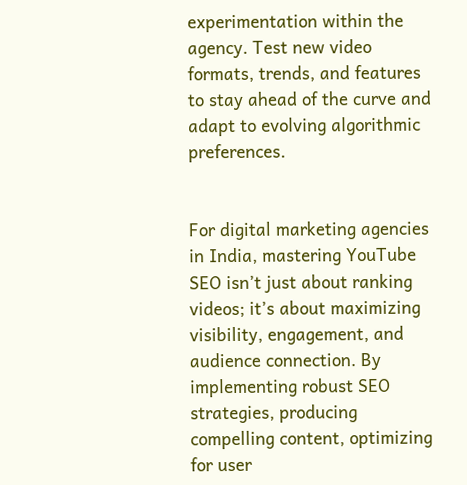experimentation within the agency. Test new video formats, trends, and features to stay ahead of the curve and adapt to evolving algorithmic preferences.


For digital marketing agencies in India, mastering YouTube SEO isn’t just about ranking videos; it’s about maximizing visibility, engagement, and audience connection. By implementing robust SEO strategies, producing compelling content, optimizing for user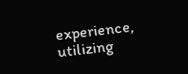experience, utilizing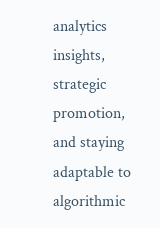analytics insights, strategic promotion, and staying adaptable to algorithmic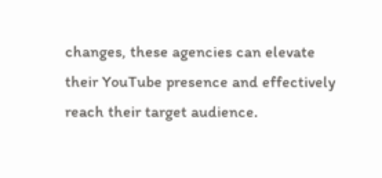changes, these agencies can elevate their YouTube presence and effectively reach their target audience.